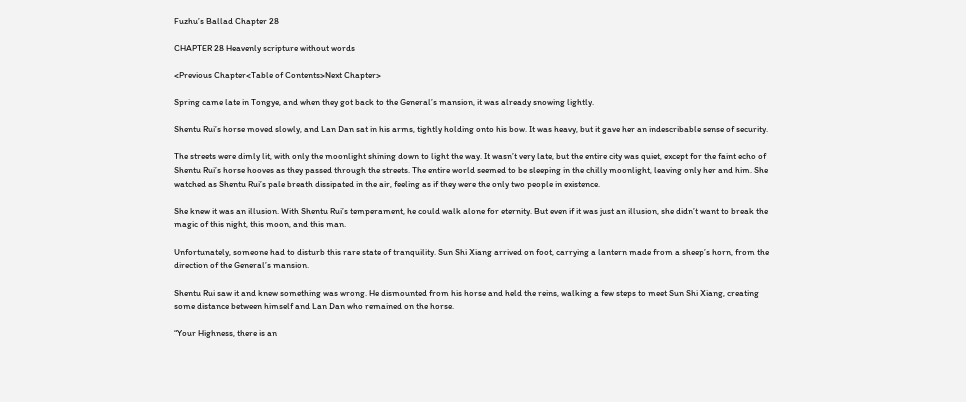Fuzhu’s Ballad Chapter 28

CHAPTER 28 Heavenly scripture without words

<Previous Chapter<Table of Contents>Next Chapter>

Spring came late in Tongye, and when they got back to the General’s mansion, it was already snowing lightly.

Shentu Rui’s horse moved slowly, and Lan Dan sat in his arms, tightly holding onto his bow. It was heavy, but it gave her an indescribable sense of security.

The streets were dimly lit, with only the moonlight shining down to light the way. It wasn’t very late, but the entire city was quiet, except for the faint echo of Shentu Rui’s horse hooves as they passed through the streets. The entire world seemed to be sleeping in the chilly moonlight, leaving only her and him. She watched as Shentu Rui’s pale breath dissipated in the air, feeling as if they were the only two people in existence.

She knew it was an illusion. With Shentu Rui’s temperament, he could walk alone for eternity. But even if it was just an illusion, she didn’t want to break the magic of this night, this moon, and this man.

Unfortunately, someone had to disturb this rare state of tranquility. Sun Shi Xiang arrived on foot, carrying a lantern made from a sheep’s horn, from the direction of the General’s mansion.

Shentu Rui saw it and knew something was wrong. He dismounted from his horse and held the reins, walking a few steps to meet Sun Shi Xiang, creating some distance between himself and Lan Dan who remained on the horse.

“Your Highness, there is an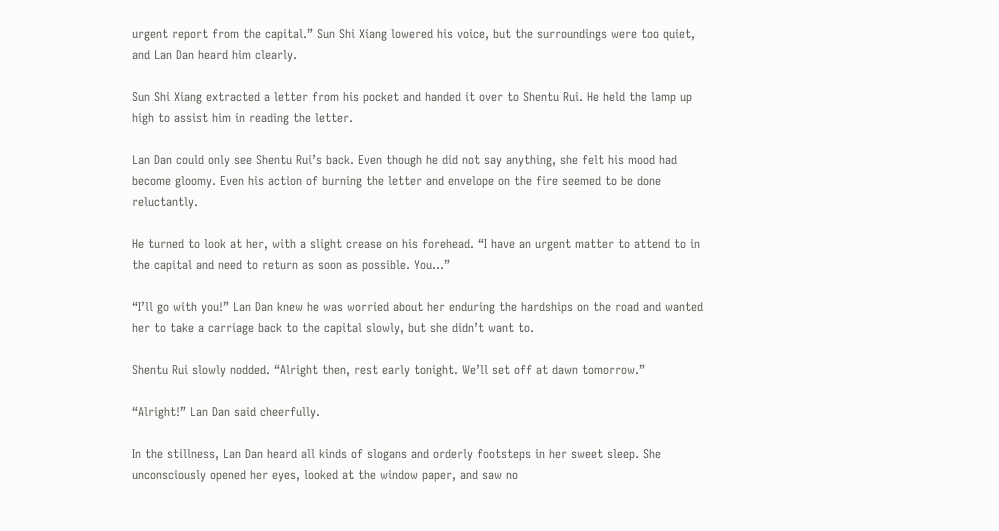urgent report from the capital.” Sun Shi Xiang lowered his voice, but the surroundings were too quiet, and Lan Dan heard him clearly.

Sun Shi Xiang extracted a letter from his pocket and handed it over to Shentu Rui. He held the lamp up high to assist him in reading the letter.

Lan Dan could only see Shentu Rui’s back. Even though he did not say anything, she felt his mood had become gloomy. Even his action of burning the letter and envelope on the fire seemed to be done reluctantly.

He turned to look at her, with a slight crease on his forehead. “I have an urgent matter to attend to in the capital and need to return as soon as possible. You…”

“I’ll go with you!” Lan Dan knew he was worried about her enduring the hardships on the road and wanted her to take a carriage back to the capital slowly, but she didn’t want to.

Shentu Rui slowly nodded. “Alright then, rest early tonight. We’ll set off at dawn tomorrow.”

“Alright!” Lan Dan said cheerfully.

In the stillness, Lan Dan heard all kinds of slogans and orderly footsteps in her sweet sleep. She unconsciously opened her eyes, looked at the window paper, and saw no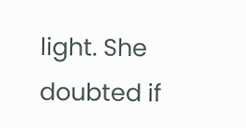light. She doubted if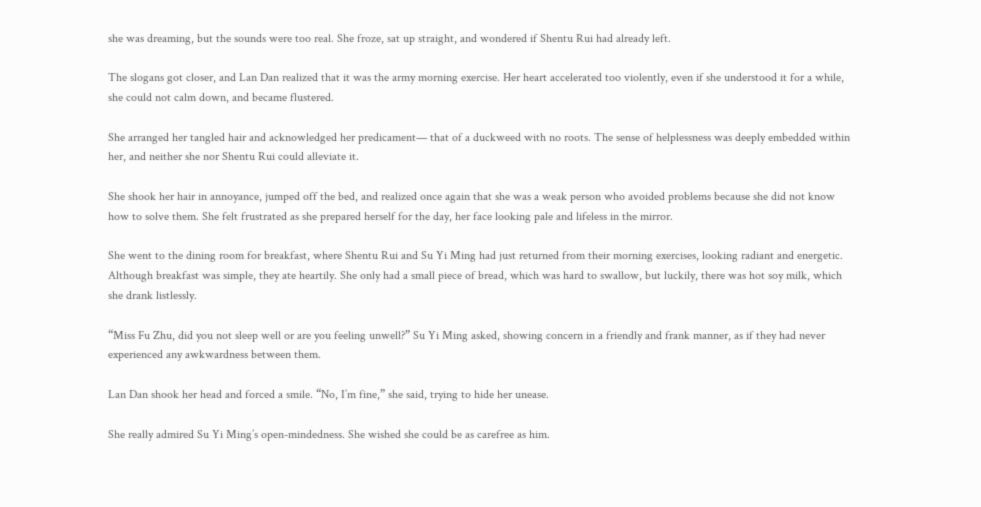she was dreaming, but the sounds were too real. She froze, sat up straight, and wondered if Shentu Rui had already left.

The slogans got closer, and Lan Dan realized that it was the army morning exercise. Her heart accelerated too violently, even if she understood it for a while, she could not calm down, and became flustered.

She arranged her tangled hair and acknowledged her predicament— that of a duckweed with no roots. The sense of helplessness was deeply embedded within her, and neither she nor Shentu Rui could alleviate it.

She shook her hair in annoyance, jumped off the bed, and realized once again that she was a weak person who avoided problems because she did not know how to solve them. She felt frustrated as she prepared herself for the day, her face looking pale and lifeless in the mirror.

She went to the dining room for breakfast, where Shentu Rui and Su Yi Ming had just returned from their morning exercises, looking radiant and energetic. Although breakfast was simple, they ate heartily. She only had a small piece of bread, which was hard to swallow, but luckily, there was hot soy milk, which she drank listlessly.

“Miss Fu Zhu, did you not sleep well or are you feeling unwell?” Su Yi Ming asked, showing concern in a friendly and frank manner, as if they had never experienced any awkwardness between them.

Lan Dan shook her head and forced a smile. “No, I’m fine,” she said, trying to hide her unease.

She really admired Su Yi Ming’s open-mindedness. She wished she could be as carefree as him.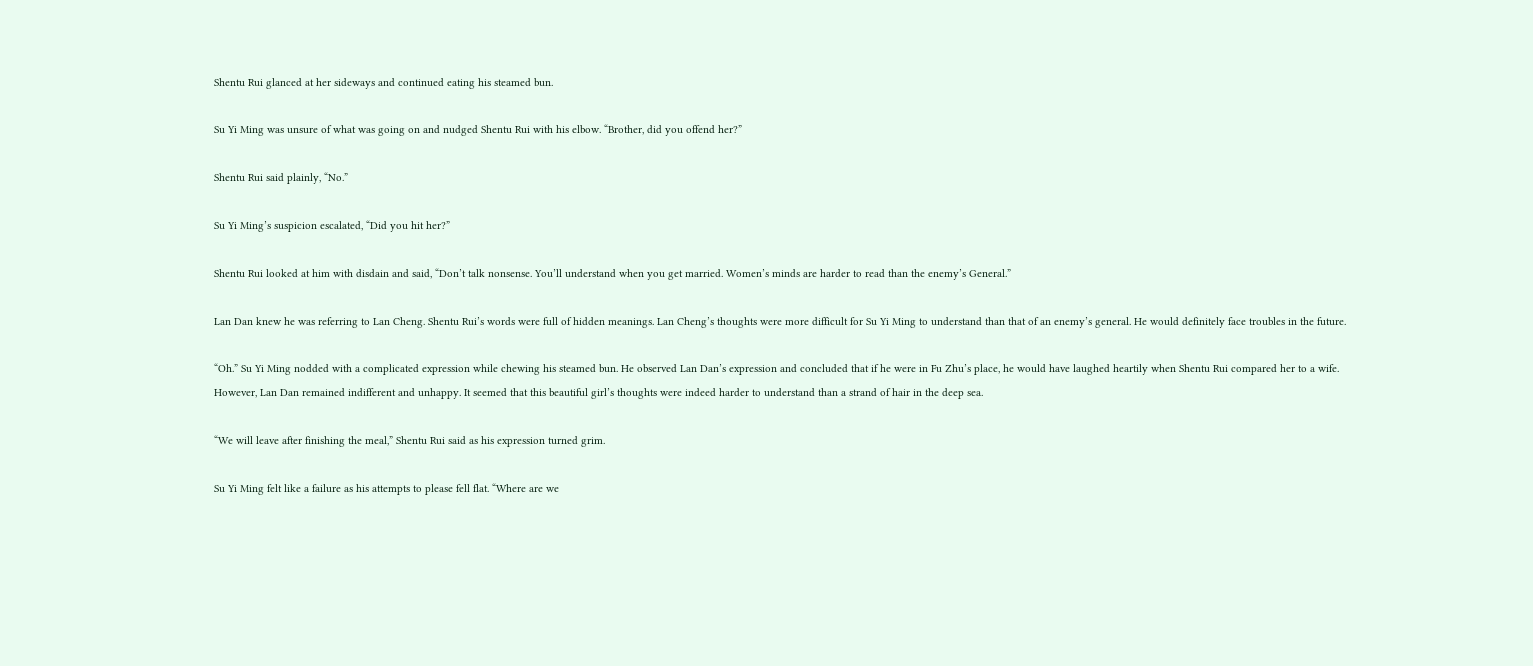Shentu Rui glanced at her sideways and continued eating his steamed bun.

Su Yi Ming was unsure of what was going on and nudged Shentu Rui with his elbow. “Brother, did you offend her?”

Shentu Rui said plainly, “No.”

Su Yi Ming’s suspicion escalated, “Did you hit her?”

Shentu Rui looked at him with disdain and said, “Don’t talk nonsense. You’ll understand when you get married. Women’s minds are harder to read than the enemy’s General.”

Lan Dan knew he was referring to Lan Cheng. Shentu Rui’s words were full of hidden meanings. Lan Cheng’s thoughts were more difficult for Su Yi Ming to understand than that of an enemy’s general. He would definitely face troubles in the future.

“Oh.” Su Yi Ming nodded with a complicated expression while chewing his steamed bun. He observed Lan Dan’s expression and concluded that if he were in Fu Zhu’s place, he would have laughed heartily when Shentu Rui compared her to a wife. However, Lan Dan remained indifferent and unhappy. It seemed that this beautiful girl’s thoughts were indeed harder to understand than a strand of hair in the deep sea.

“We will leave after finishing the meal,” Shentu Rui said as his expression turned grim.

Su Yi Ming felt like a failure as his attempts to please fell flat. “Where are we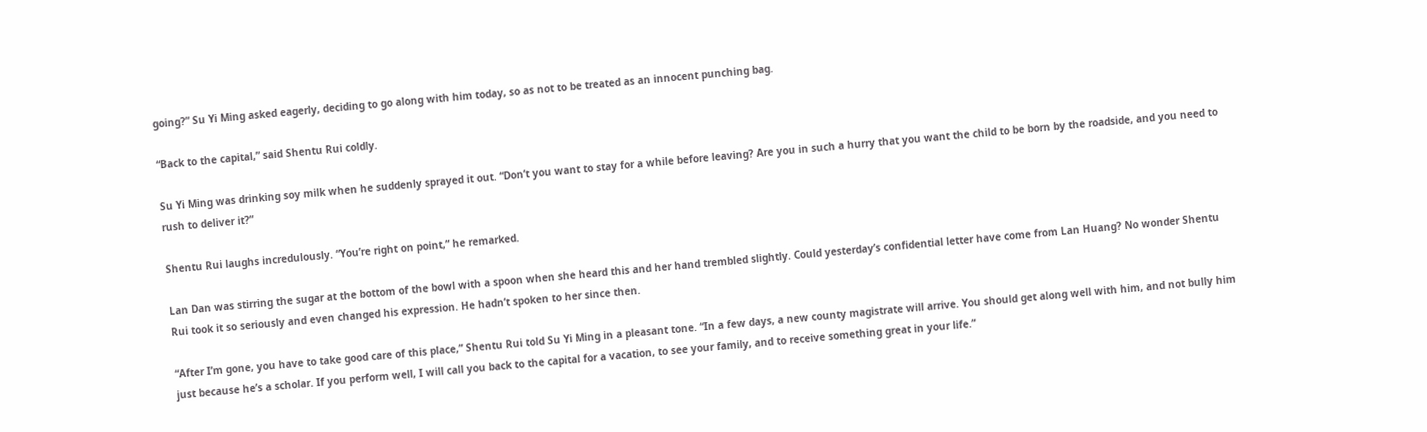going?” Su Yi Ming asked eagerly, deciding to go along with him today, so as not to be treated as an innocent punching bag.

“Back to the capital,” said Shentu Rui coldly.

Su Yi Ming was drinking soy milk when he suddenly sprayed it out. “Don’t you want to stay for a while before leaving? Are you in such a hurry that you want the child to be born by the roadside, and you need to rush to deliver it?”

Shentu Rui laughs incredulously. “You’re right on point,” he remarked.

Lan Dan was stirring the sugar at the bottom of the bowl with a spoon when she heard this and her hand trembled slightly. Could yesterday’s confidential letter have come from Lan Huang? No wonder Shentu Rui took it so seriously and even changed his expression. He hadn’t spoken to her since then.

“After I’m gone, you have to take good care of this place,” Shentu Rui told Su Yi Ming in a pleasant tone. “In a few days, a new county magistrate will arrive. You should get along well with him, and not bully him just because he’s a scholar. If you perform well, I will call you back to the capital for a vacation, to see your family, and to receive something great in your life.”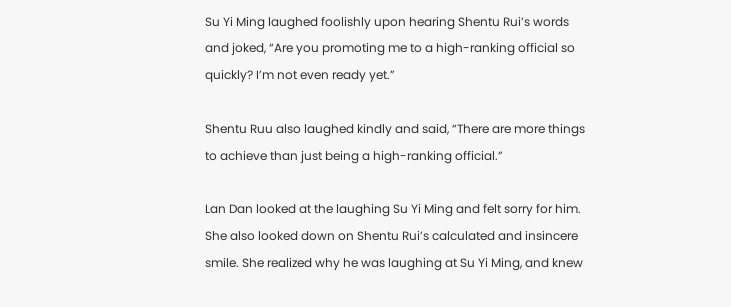Su Yi Ming laughed foolishly upon hearing Shentu Rui’s words and joked, “Are you promoting me to a high-ranking official so quickly? I’m not even ready yet.”

Shentu Ruu also laughed kindly and said, “There are more things to achieve than just being a high-ranking official.”

Lan Dan looked at the laughing Su Yi Ming and felt sorry for him. She also looked down on Shentu Rui’s calculated and insincere smile. She realized why he was laughing at Su Yi Ming, and knew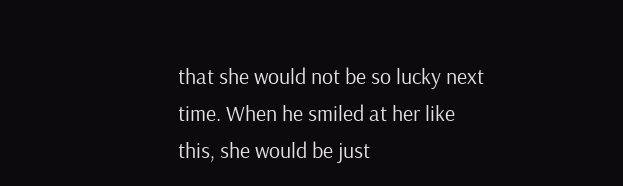that she would not be so lucky next time. When he smiled at her like this, she would be just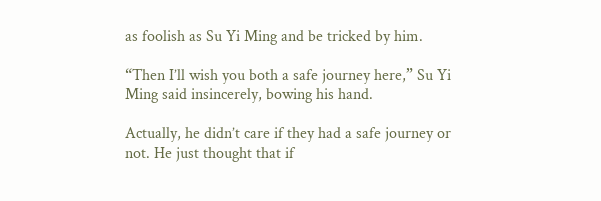as foolish as Su Yi Ming and be tricked by him.

“Then I’ll wish you both a safe journey here,” Su Yi Ming said insincerely, bowing his hand.

Actually, he didn’t care if they had a safe journey or not. He just thought that if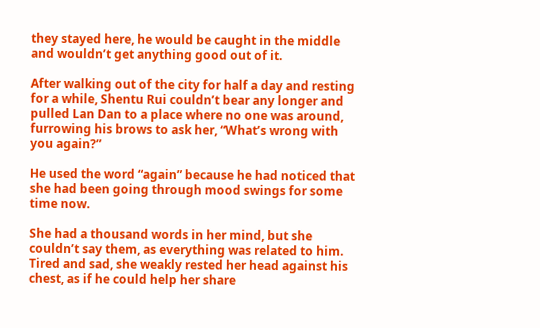they stayed here, he would be caught in the middle and wouldn’t get anything good out of it.

After walking out of the city for half a day and resting for a while, Shentu Rui couldn’t bear any longer and pulled Lan Dan to a place where no one was around, furrowing his brows to ask her, “What’s wrong with you again?”

He used the word “again” because he had noticed that she had been going through mood swings for some time now.

She had a thousand words in her mind, but she couldn’t say them, as everything was related to him. Tired and sad, she weakly rested her head against his chest, as if he could help her share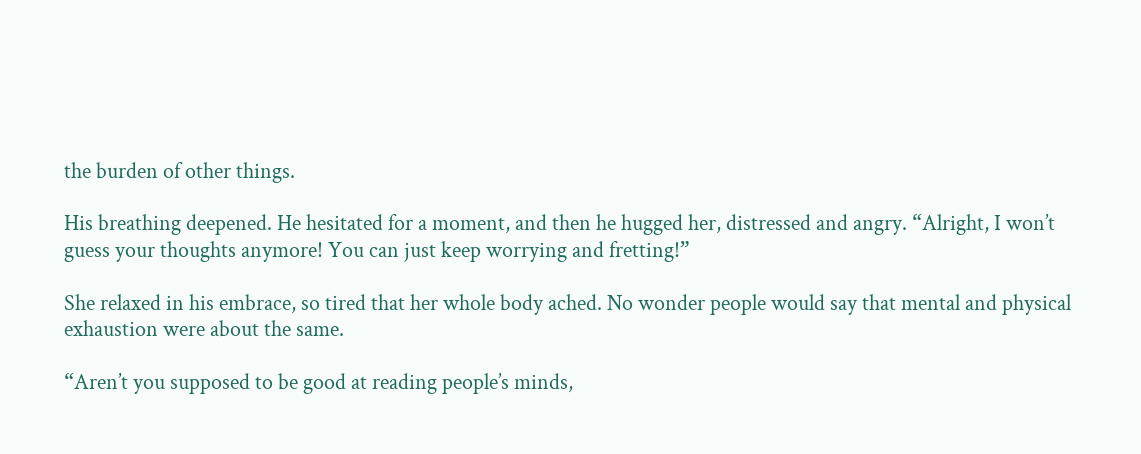the burden of other things.

His breathing deepened. He hesitated for a moment, and then he hugged her, distressed and angry. “Alright, I won’t guess your thoughts anymore! You can just keep worrying and fretting!”

She relaxed in his embrace, so tired that her whole body ached. No wonder people would say that mental and physical exhaustion were about the same.

“Aren’t you supposed to be good at reading people’s minds,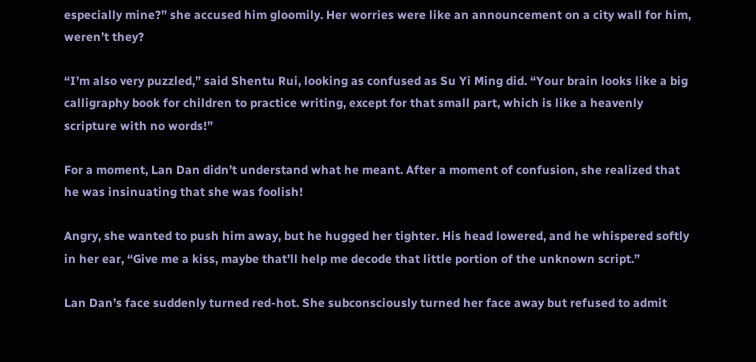especially mine?” she accused him gloomily. Her worries were like an announcement on a city wall for him, weren’t they?

“I’m also very puzzled,” said Shentu Rui, looking as confused as Su Yi Ming did. “Your brain looks like a big calligraphy book for children to practice writing, except for that small part, which is like a heavenly scripture with no words!”

For a moment, Lan Dan didn’t understand what he meant. After a moment of confusion, she realized that he was insinuating that she was foolish!

Angry, she wanted to push him away, but he hugged her tighter. His head lowered, and he whispered softly in her ear, “Give me a kiss, maybe that’ll help me decode that little portion of the unknown script.”

Lan Dan’s face suddenly turned red-hot. She subconsciously turned her face away but refused to admit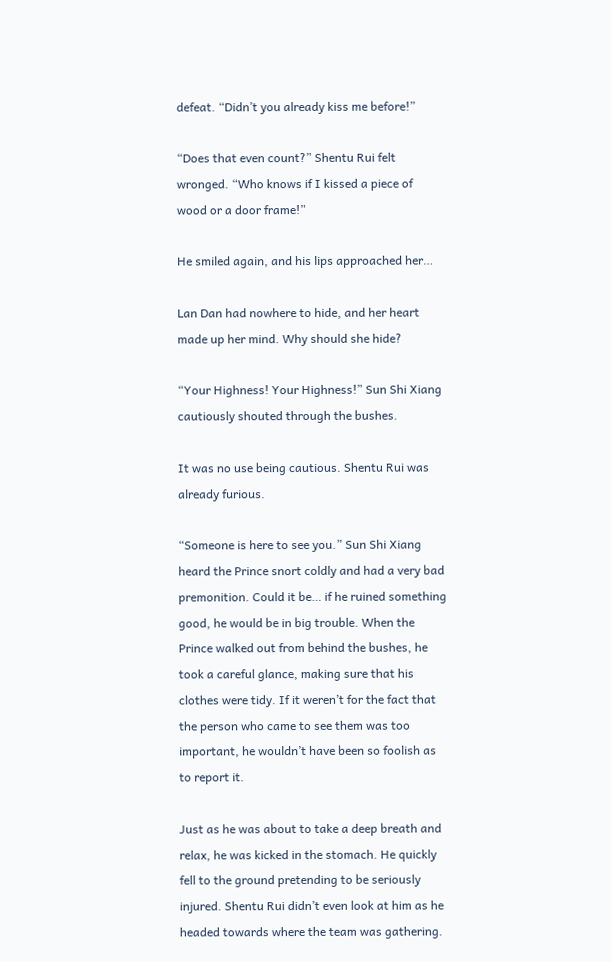defeat. “Didn’t you already kiss me before!”

“Does that even count?” Shentu Rui felt wronged. “Who knows if I kissed a piece of wood or a door frame!”

He smiled again, and his lips approached her…

Lan Dan had nowhere to hide, and her heart made up her mind. Why should she hide?

“Your Highness! Your Highness!” Sun Shi Xiang cautiously shouted through the bushes.

It was no use being cautious. Shentu Rui was already furious.

“Someone is here to see you.” Sun Shi Xiang heard the Prince snort coldly and had a very bad premonition. Could it be… if he ruined something good, he would be in big trouble. When the Prince walked out from behind the bushes, he took a careful glance, making sure that his clothes were tidy. If it weren’t for the fact that the person who came to see them was too important, he wouldn’t have been so foolish as to report it.

Just as he was about to take a deep breath and relax, he was kicked in the stomach. He quickly fell to the ground pretending to be seriously injured. Shentu Rui didn’t even look at him as he headed towards where the team was gathering.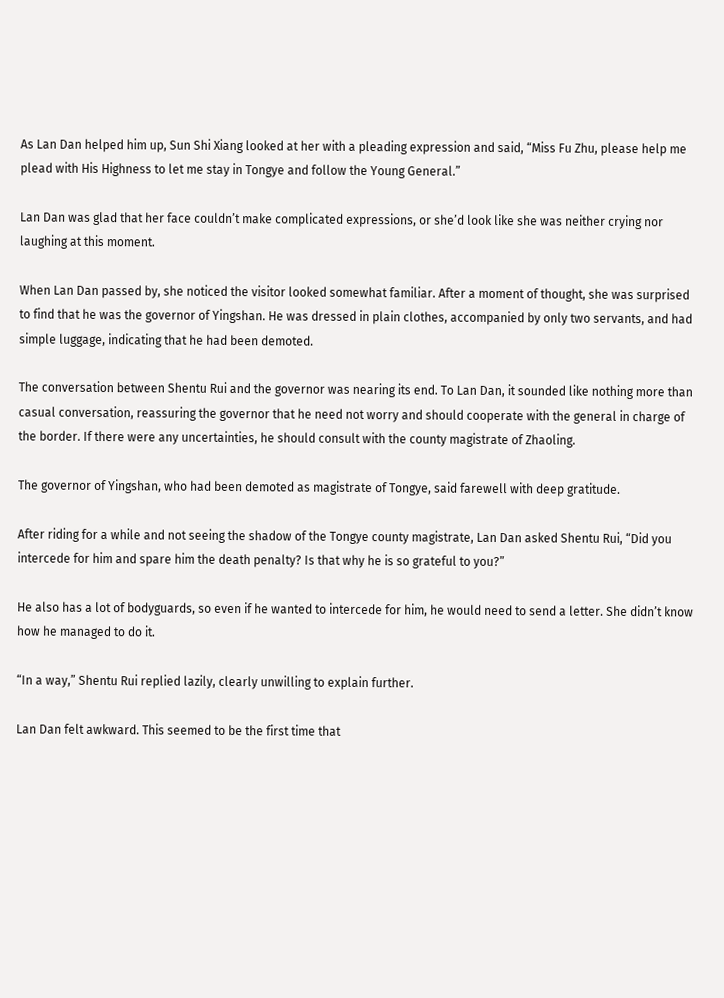As Lan Dan helped him up, Sun Shi Xiang looked at her with a pleading expression and said, “Miss Fu Zhu, please help me plead with His Highness to let me stay in Tongye and follow the Young General.”

Lan Dan was glad that her face couldn’t make complicated expressions, or she’d look like she was neither crying nor laughing at this moment.

When Lan Dan passed by, she noticed the visitor looked somewhat familiar. After a moment of thought, she was surprised to find that he was the governor of Yingshan. He was dressed in plain clothes, accompanied by only two servants, and had simple luggage, indicating that he had been demoted.

The conversation between Shentu Rui and the governor was nearing its end. To Lan Dan, it sounded like nothing more than casual conversation, reassuring the governor that he need not worry and should cooperate with the general in charge of the border. If there were any uncertainties, he should consult with the county magistrate of Zhaoling.

The governor of Yingshan, who had been demoted as magistrate of Tongye, said farewell with deep gratitude.

After riding for a while and not seeing the shadow of the Tongye county magistrate, Lan Dan asked Shentu Rui, “Did you intercede for him and spare him the death penalty? Is that why he is so grateful to you?”

He also has a lot of bodyguards, so even if he wanted to intercede for him, he would need to send a letter. She didn’t know how he managed to do it.

“In a way,” Shentu Rui replied lazily, clearly unwilling to explain further.

Lan Dan felt awkward. This seemed to be the first time that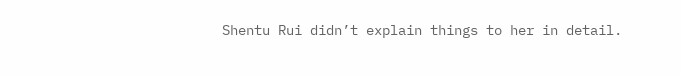Shentu Rui didn’t explain things to her in detail.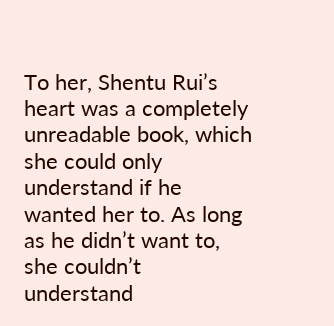To her, Shentu Rui’s heart was a completely unreadable book, which she could only understand if he wanted her to. As long as he didn’t want to, she couldn’t understand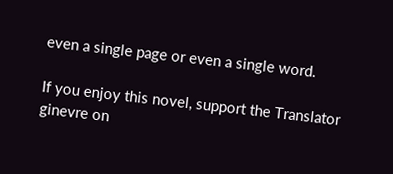even a single page or even a single word.

If you enjoy this novel, support the Translator ginevre on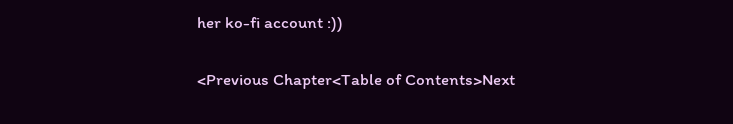her ko-fi account :))

<Previous Chapter<Table of Contents>Next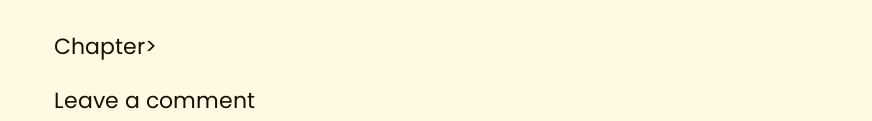Chapter>

Leave a comment